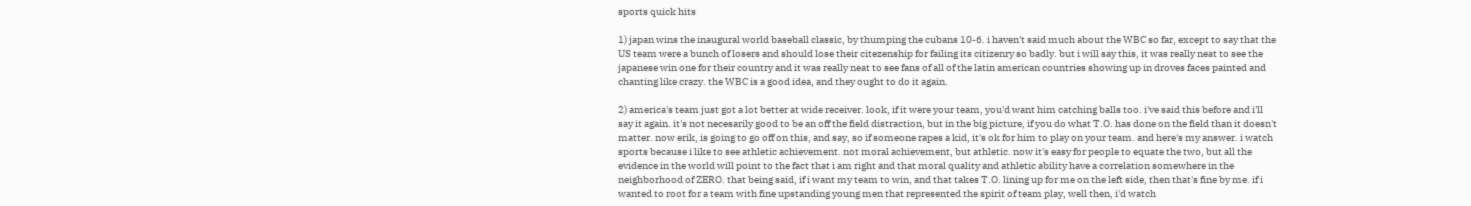sports quick hits

1) japan wins the inaugural world baseball classic, by thumping the cubans 10-6. i haven't said much about the WBC so far, except to say that the US team were a bunch of losers and should lose their citezenship for failing its citizenry so badly. but i will say this, it was really neat to see the japanese win one for their country and it was really neat to see fans of all of the latin american countries showing up in droves faces painted and chanting like crazy. the WBC is a good idea, and they ought to do it again.

2) america's team just got a lot better at wide receiver. look, if it were your team, you'd want him catching balls too. i've said this before and i'll say it again. it's not necesarily good to be an off the field distraction, but in the big picture, if you do what T.O. has done on the field than it doesn't matter. now erik, is going to go off on this, and say, so if someone rapes a kid, it's ok for him to play on your team. and here's my answer. i watch sports because i like to see athletic achievement. not moral achievement, but athletic. now it's easy for people to equate the two, but all the evidence in the world will point to the fact that i am right and that moral quality and athletic ability have a correlation somewhere in the neighborhood of ZERO. that being said, if i want my team to win, and that takes T.O. lining up for me on the left side, then that's fine by me. if i wanted to root for a team with fine upstanding young men that represented the spirit of team play, well then, i'd watch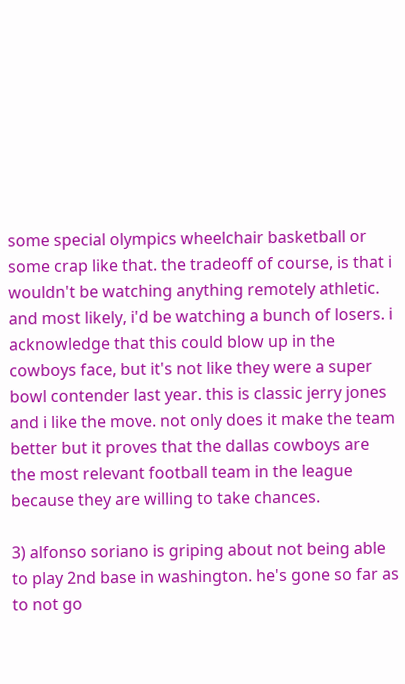some special olympics wheelchair basketball or some crap like that. the tradeoff of course, is that i wouldn't be watching anything remotely athletic. and most likely, i'd be watching a bunch of losers. i acknowledge that this could blow up in the cowboys face, but it's not like they were a super bowl contender last year. this is classic jerry jones and i like the move. not only does it make the team better but it proves that the dallas cowboys are the most relevant football team in the league because they are willing to take chances.

3) alfonso soriano is griping about not being able to play 2nd base in washington. he's gone so far as to not go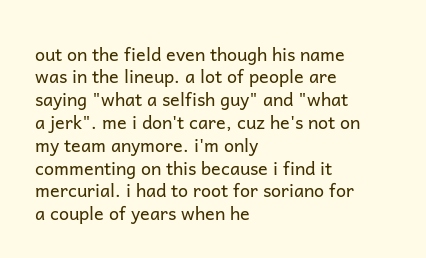out on the field even though his name was in the lineup. a lot of people are saying "what a selfish guy" and "what a jerk". me i don't care, cuz he's not on my team anymore. i'm only commenting on this because i find it mercurial. i had to root for soriano for a couple of years when he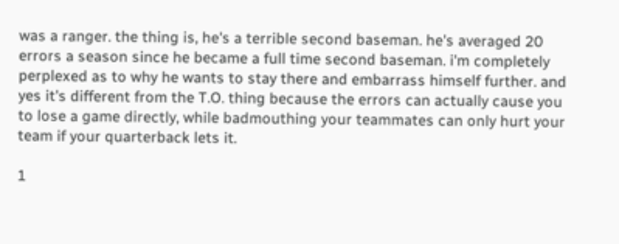was a ranger. the thing is, he's a terrible second baseman. he's averaged 20 errors a season since he became a full time second baseman. i'm completely perplexed as to why he wants to stay there and embarrass himself further. and yes it's different from the T.O. thing because the errors can actually cause you to lose a game directly, while badmouthing your teammates can only hurt your team if your quarterback lets it.

1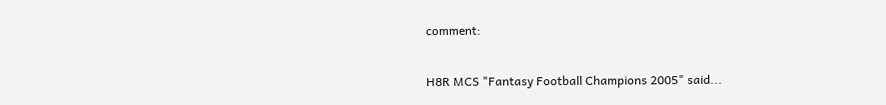comment:

H8R MCS "Fantasy Football Champions 2005" said...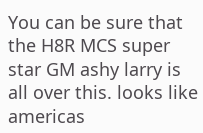You can be sure that the H8R MCS super star GM ashy larry is all over this. looks like americas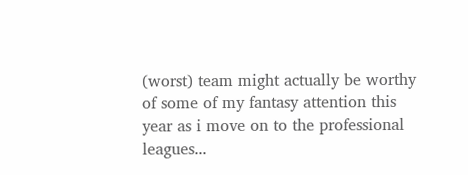(worst) team might actually be worthy of some of my fantasy attention this year as i move on to the professional leagues...